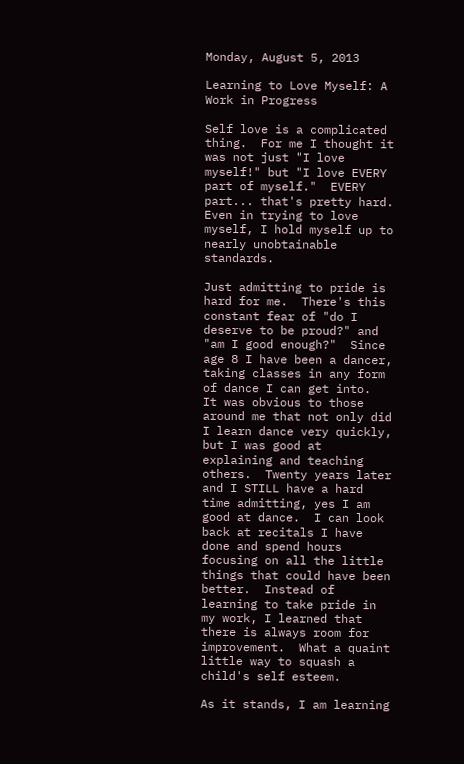Monday, August 5, 2013

Learning to Love Myself: A Work in Progress

Self love is a complicated thing.  For me I thought it was not just "I love myself!" but "I love EVERY part of myself."  EVERY part... that's pretty hard.  Even in trying to love myself, I hold myself up to nearly unobtainable standards.

Just admitting to pride is hard for me.  There's this constant fear of "do I deserve to be proud?" and "am I good enough?"  Since age 8 I have been a dancer, taking classes in any form of dance I can get into.  It was obvious to those around me that not only did I learn dance very quickly, but I was good at explaining and teaching others.  Twenty years later and I STILL have a hard time admitting, yes I am good at dance.  I can look back at recitals I have done and spend hours focusing on all the little things that could have been better.  Instead of learning to take pride in my work, I learned that there is always room for improvement.  What a quaint little way to squash a child's self esteem.

As it stands, I am learning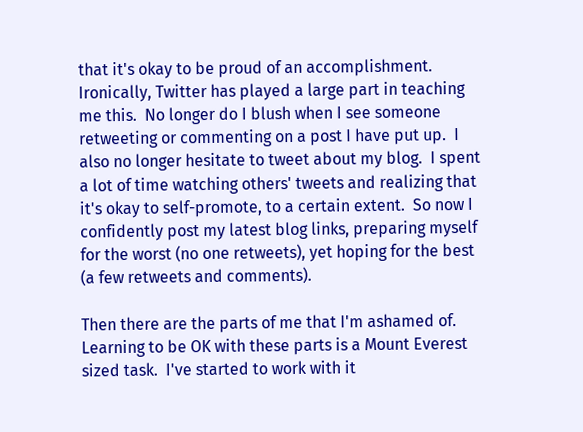that it's okay to be proud of an accomplishment.  Ironically, Twitter has played a large part in teaching me this.  No longer do I blush when I see someone retweeting or commenting on a post I have put up.  I also no longer hesitate to tweet about my blog.  I spent a lot of time watching others' tweets and realizing that it's okay to self-promote, to a certain extent.  So now I confidently post my latest blog links, preparing myself for the worst (no one retweets), yet hoping for the best (a few retweets and comments).

Then there are the parts of me that I'm ashamed of.  Learning to be OK with these parts is a Mount Everest sized task.  I've started to work with it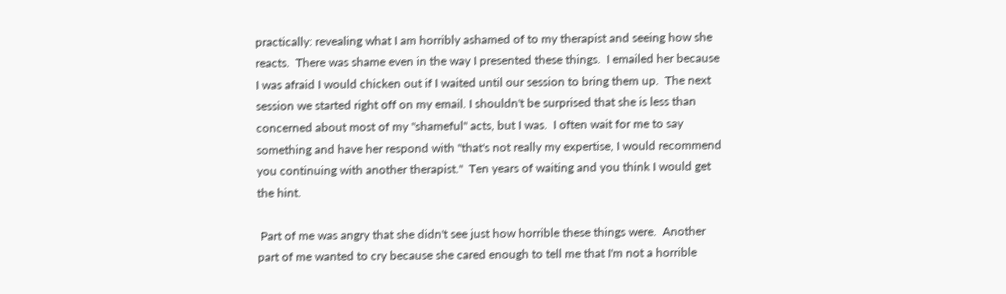practically: revealing what I am horribly ashamed of to my therapist and seeing how she reacts.  There was shame even in the way I presented these things.  I emailed her because I was afraid I would chicken out if I waited until our session to bring them up.  The next session we started right off on my email. I shouldn't be surprised that she is less than concerned about most of my "shameful" acts, but I was.  I often wait for me to say something and have her respond with "that's not really my expertise, I would recommend you continuing with another therapist."  Ten years of waiting and you think I would get the hint.

 Part of me was angry that she didn't see just how horrible these things were.  Another part of me wanted to cry because she cared enough to tell me that I'm not a horrible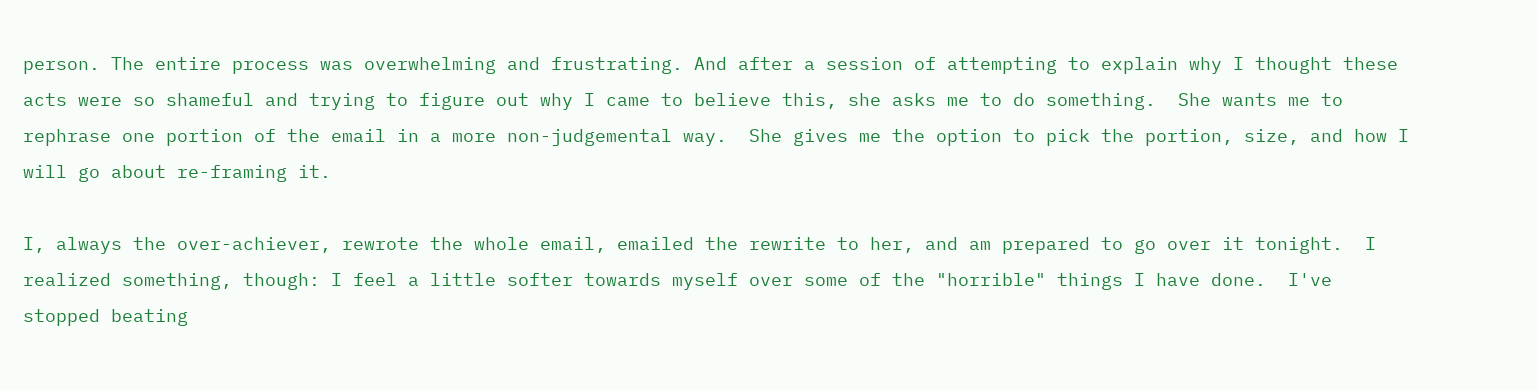person. The entire process was overwhelming and frustrating. And after a session of attempting to explain why I thought these acts were so shameful and trying to figure out why I came to believe this, she asks me to do something.  She wants me to rephrase one portion of the email in a more non-judgemental way.  She gives me the option to pick the portion, size, and how I will go about re-framing it.

I, always the over-achiever, rewrote the whole email, emailed the rewrite to her, and am prepared to go over it tonight.  I realized something, though: I feel a little softer towards myself over some of the "horrible" things I have done.  I've stopped beating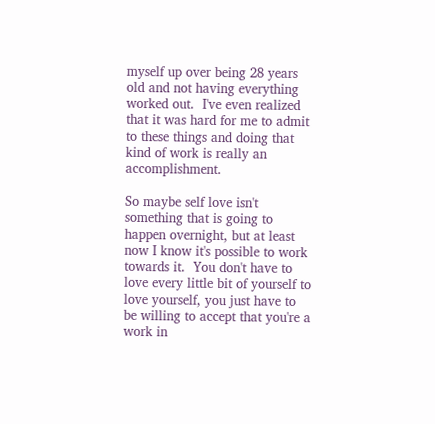myself up over being 28 years old and not having everything worked out.  I've even realized that it was hard for me to admit to these things and doing that kind of work is really an accomplishment.

So maybe self love isn't something that is going to happen overnight, but at least now I know it's possible to work towards it.  You don't have to love every little bit of yourself to love yourself, you just have to be willing to accept that you're a work in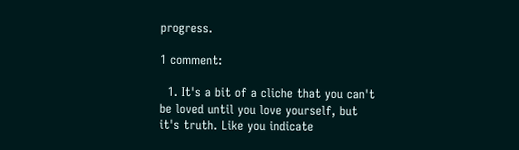progress.

1 comment:

  1. It's a bit of a cliche that you can't be loved until you love yourself, but it's truth. Like you indicate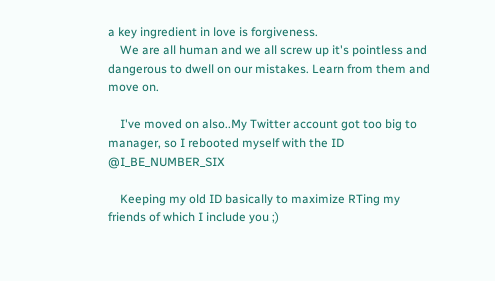a key ingredient in love is forgiveness.
    We are all human and we all screw up it's pointless and dangerous to dwell on our mistakes. Learn from them and move on.

    I've moved on also..My Twitter account got too big to manager, so I rebooted myself with the ID @I_BE_NUMBER_SIX

    Keeping my old ID basically to maximize RTing my friends of which I include you ;)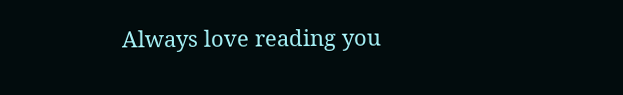Always love reading you